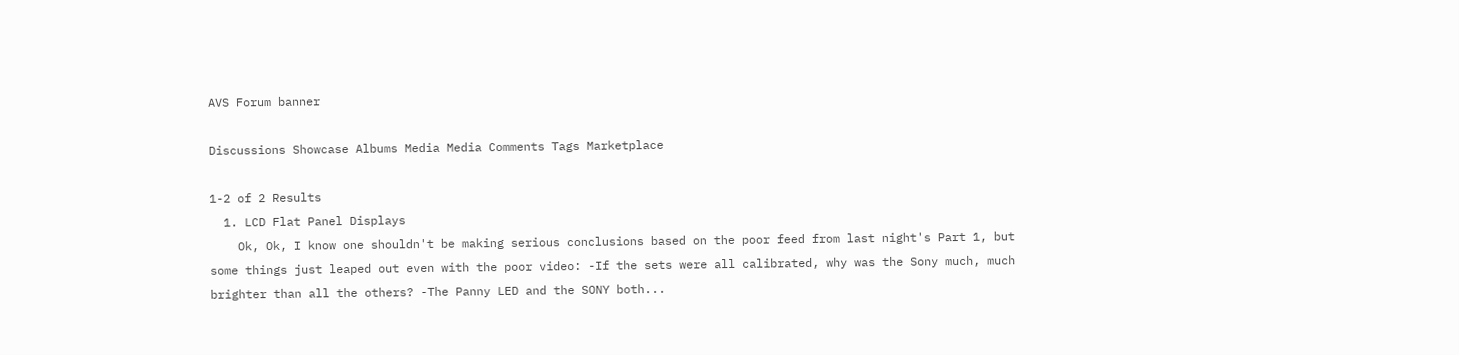AVS Forum banner

Discussions Showcase Albums Media Media Comments Tags Marketplace

1-2 of 2 Results
  1. LCD Flat Panel Displays
    Ok, Ok, I know one shouldn't be making serious conclusions based on the poor feed from last night's Part 1, but some things just leaped out even with the poor video: -If the sets were all calibrated, why was the Sony much, much brighter than all the others? -The Panny LED and the SONY both...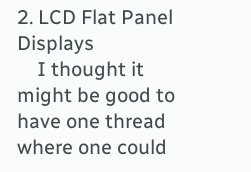2. LCD Flat Panel Displays
    I thought it might be good to have one thread where one could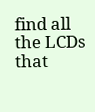find all the LCDs that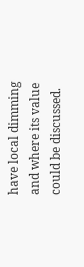have local dimming and where its value could be discussed.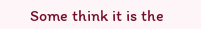Some think it is the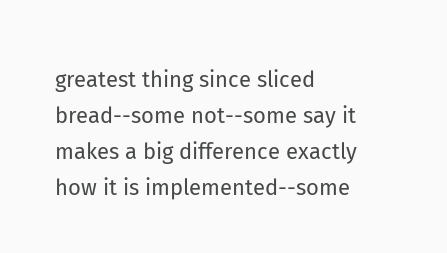greatest thing since sliced bread--some not--some say it makes a big difference exactly how it is implemented--some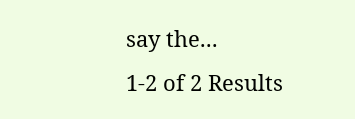say the...
1-2 of 2 Results